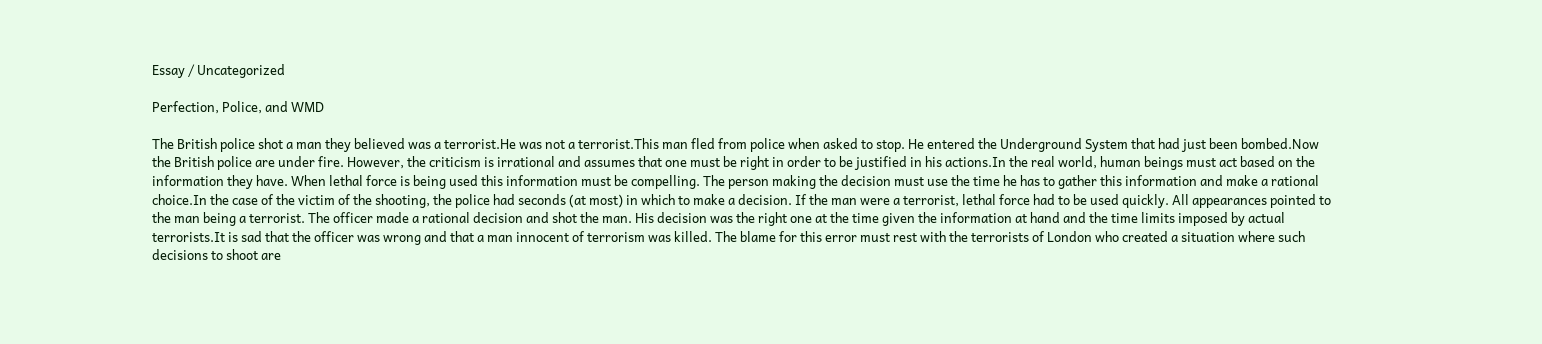Essay / Uncategorized

Perfection, Police, and WMD

The British police shot a man they believed was a terrorist.He was not a terrorist.This man fled from police when asked to stop. He entered the Underground System that had just been bombed.Now the British police are under fire. However, the criticism is irrational and assumes that one must be right in order to be justified in his actions.In the real world, human beings must act based on the information they have. When lethal force is being used this information must be compelling. The person making the decision must use the time he has to gather this information and make a rational choice.In the case of the victim of the shooting, the police had seconds (at most) in which to make a decision. If the man were a terrorist, lethal force had to be used quickly. All appearances pointed to the man being a terrorist. The officer made a rational decision and shot the man. His decision was the right one at the time given the information at hand and the time limits imposed by actual terrorists.It is sad that the officer was wrong and that a man innocent of terrorism was killed. The blame for this error must rest with the terrorists of London who created a situation where such decisions to shoot are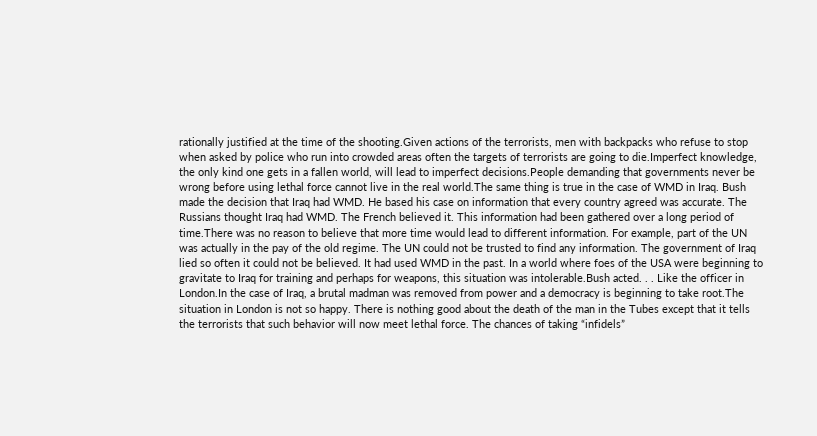rationally justified at the time of the shooting.Given actions of the terrorists, men with backpacks who refuse to stop when asked by police who run into crowded areas often the targets of terrorists are going to die.Imperfect knowledge, the only kind one gets in a fallen world, will lead to imperfect decisions.People demanding that governments never be wrong before using lethal force cannot live in the real world.The same thing is true in the case of WMD in Iraq. Bush made the decision that Iraq had WMD. He based his case on information that every country agreed was accurate. The Russians thought Iraq had WMD. The French believed it. This information had been gathered over a long period of time.There was no reason to believe that more time would lead to different information. For example, part of the UN was actually in the pay of the old regime. The UN could not be trusted to find any information. The government of Iraq lied so often it could not be believed. It had used WMD in the past. In a world where foes of the USA were beginning to gravitate to Iraq for training and perhaps for weapons, this situation was intolerable.Bush acted. . . Like the officer in London.In the case of Iraq, a brutal madman was removed from power and a democracy is beginning to take root.The situation in London is not so happy. There is nothing good about the death of the man in the Tubes except that it tells the terrorists that such behavior will now meet lethal force. The chances of taking “infidels”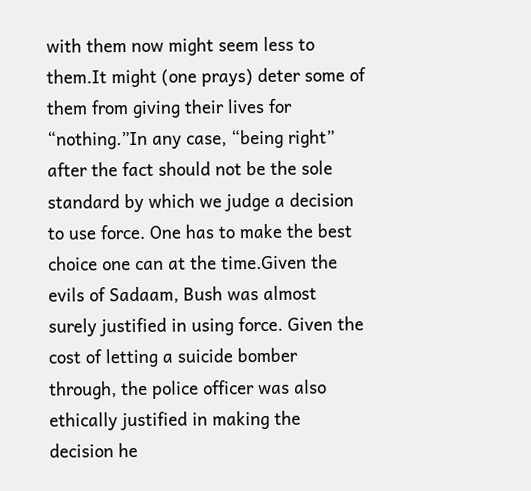with them now might seem less to them.It might (one prays) deter some of them from giving their lives for “nothing.”In any case, “being right” after the fact should not be the sole standard by which we judge a decision to use force. One has to make the best choice one can at the time.Given the evils of Sadaam, Bush was almost surely justified in using force. Given the cost of letting a suicide bomber through, the police officer was also ethically justified in making the decision he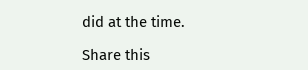did at the time.

Share this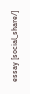essay [social_share/]